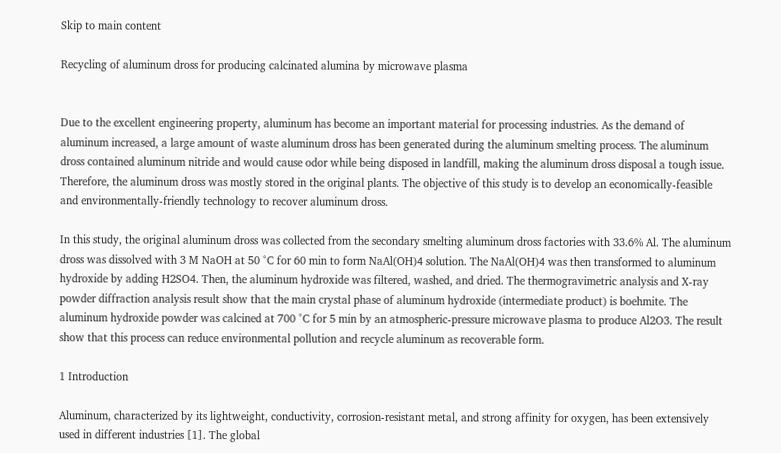Skip to main content

Recycling of aluminum dross for producing calcinated alumina by microwave plasma


Due to the excellent engineering property, aluminum has become an important material for processing industries. As the demand of aluminum increased, a large amount of waste aluminum dross has been generated during the aluminum smelting process. The aluminum dross contained aluminum nitride and would cause odor while being disposed in landfill, making the aluminum dross disposal a tough issue. Therefore, the aluminum dross was mostly stored in the original plants. The objective of this study is to develop an economically-feasible and environmentally-friendly technology to recover aluminum dross.

In this study, the original aluminum dross was collected from the secondary smelting aluminum dross factories with 33.6% Al. The aluminum dross was dissolved with 3 M NaOH at 50 °C for 60 min to form NaAl(OH)4 solution. The NaAl(OH)4 was then transformed to aluminum hydroxide by adding H2SO4. Then, the aluminum hydroxide was filtered, washed, and dried. The thermogravimetric analysis and X-ray powder diffraction analysis result show that the main crystal phase of aluminum hydroxide (intermediate product) is boehmite. The aluminum hydroxide powder was calcined at 700 °C for 5 min by an atmospheric-pressure microwave plasma to produce Al2O3. The result show that this process can reduce environmental pollution and recycle aluminum as recoverable form.

1 Introduction

Aluminum, characterized by its lightweight, conductivity, corrosion-resistant metal, and strong affinity for oxygen, has been extensively used in different industries [1]. The global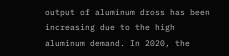output of aluminum dross has been increasing due to the high aluminum demand. In 2020, the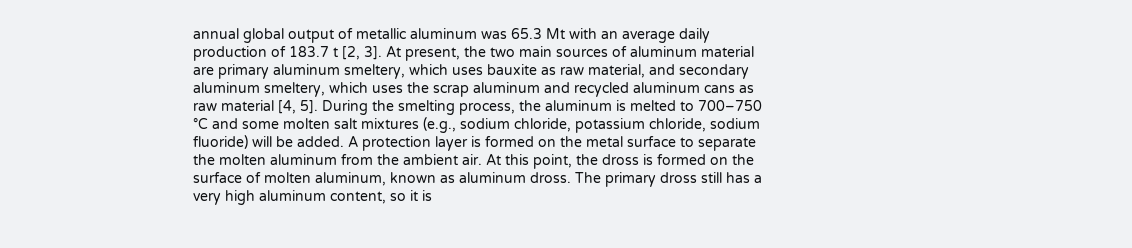annual global output of metallic aluminum was 65.3 Mt with an average daily production of 183.7 t [2, 3]. At present, the two main sources of aluminum material are primary aluminum smeltery, which uses bauxite as raw material, and secondary aluminum smeltery, which uses the scrap aluminum and recycled aluminum cans as raw material [4, 5]. During the smelting process, the aluminum is melted to 700–750 °C and some molten salt mixtures (e.g., sodium chloride, potassium chloride, sodium fluoride) will be added. A protection layer is formed on the metal surface to separate the molten aluminum from the ambient air. At this point, the dross is formed on the surface of molten aluminum, known as aluminum dross. The primary dross still has a very high aluminum content, so it is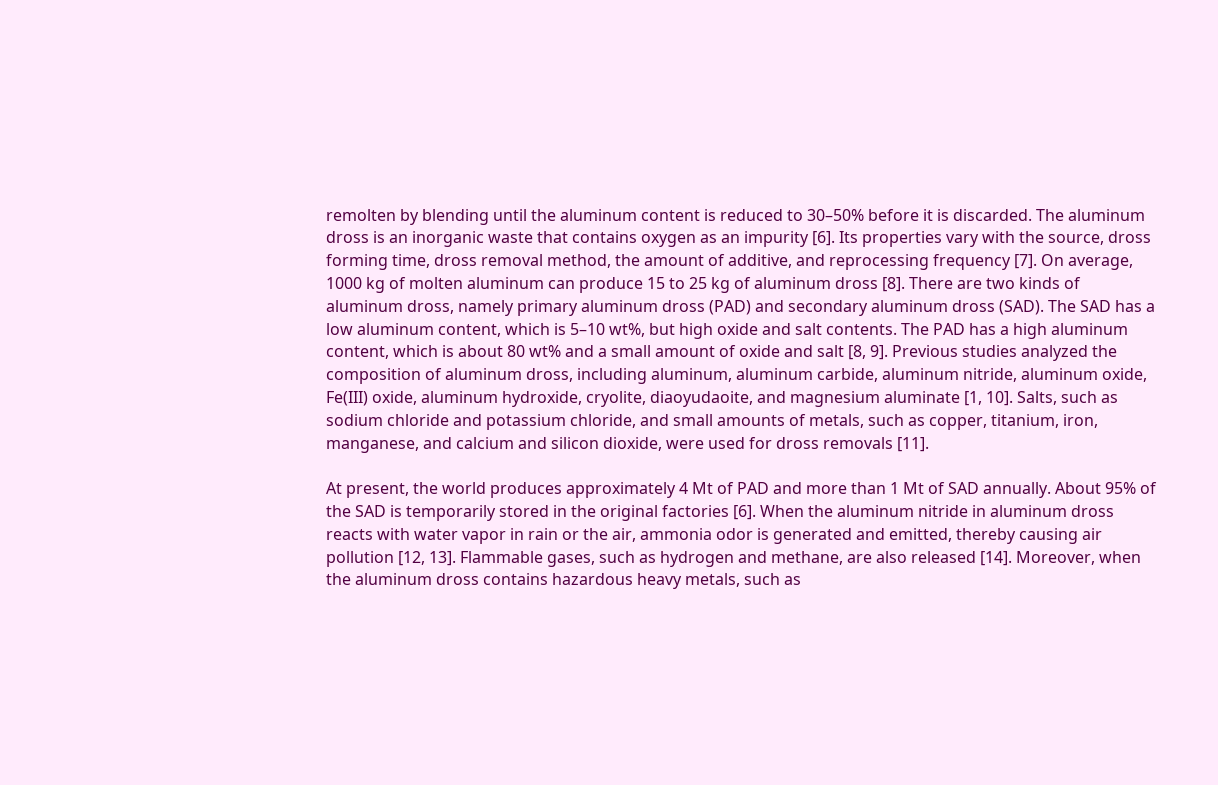remolten by blending until the aluminum content is reduced to 30–50% before it is discarded. The aluminum dross is an inorganic waste that contains oxygen as an impurity [6]. Its properties vary with the source, dross forming time, dross removal method, the amount of additive, and reprocessing frequency [7]. On average, 1000 kg of molten aluminum can produce 15 to 25 kg of aluminum dross [8]. There are two kinds of aluminum dross, namely primary aluminum dross (PAD) and secondary aluminum dross (SAD). The SAD has a low aluminum content, which is 5–10 wt%, but high oxide and salt contents. The PAD has a high aluminum content, which is about 80 wt% and a small amount of oxide and salt [8, 9]. Previous studies analyzed the composition of aluminum dross, including aluminum, aluminum carbide, aluminum nitride, aluminum oxide, Fe(III) oxide, aluminum hydroxide, cryolite, diaoyudaoite, and magnesium aluminate [1, 10]. Salts, such as sodium chloride and potassium chloride, and small amounts of metals, such as copper, titanium, iron, manganese, and calcium and silicon dioxide, were used for dross removals [11].

At present, the world produces approximately 4 Mt of PAD and more than 1 Mt of SAD annually. About 95% of the SAD is temporarily stored in the original factories [6]. When the aluminum nitride in aluminum dross reacts with water vapor in rain or the air, ammonia odor is generated and emitted, thereby causing air pollution [12, 13]. Flammable gases, such as hydrogen and methane, are also released [14]. Moreover, when the aluminum dross contains hazardous heavy metals, such as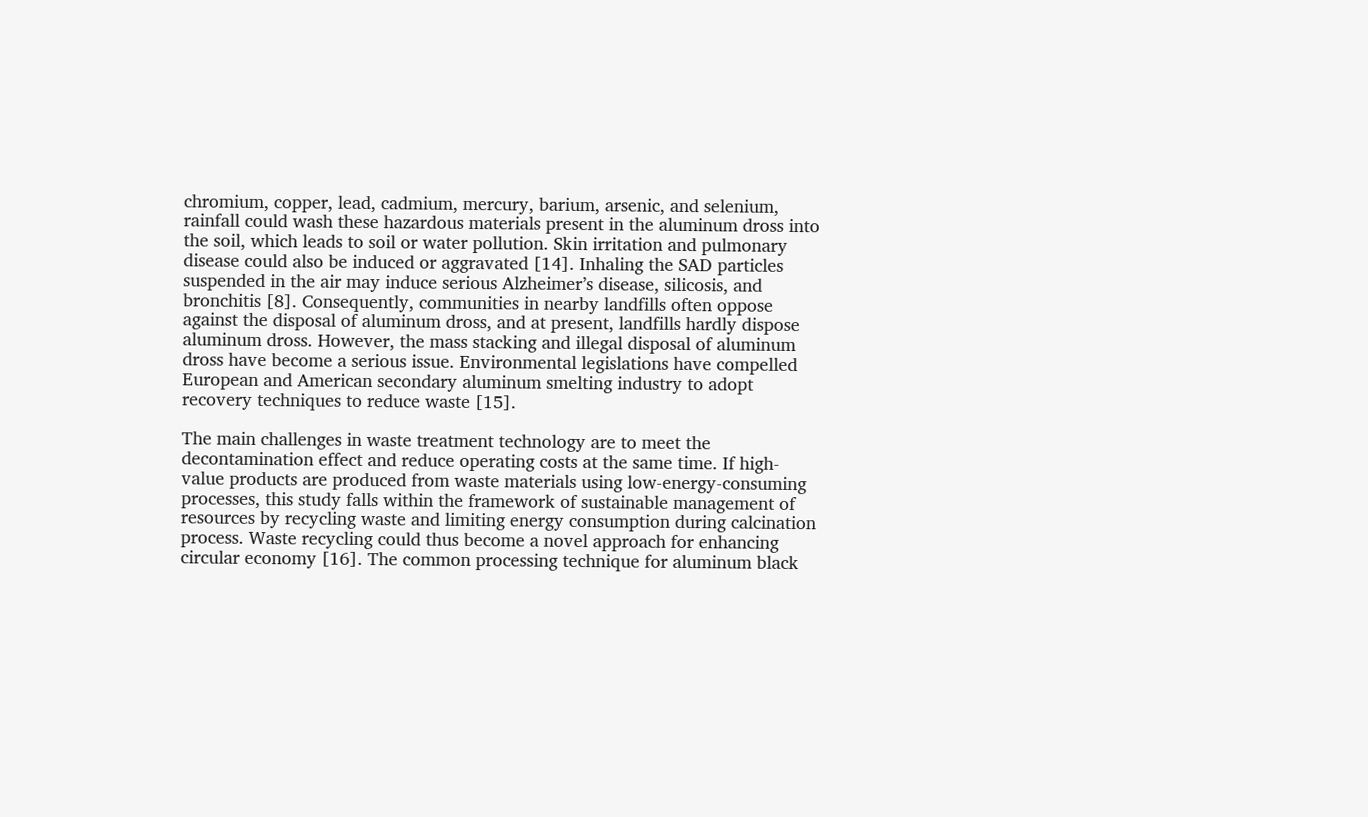chromium, copper, lead, cadmium, mercury, barium, arsenic, and selenium, rainfall could wash these hazardous materials present in the aluminum dross into the soil, which leads to soil or water pollution. Skin irritation and pulmonary disease could also be induced or aggravated [14]. Inhaling the SAD particles suspended in the air may induce serious Alzheimer’s disease, silicosis, and bronchitis [8]. Consequently, communities in nearby landfills often oppose against the disposal of aluminum dross, and at present, landfills hardly dispose aluminum dross. However, the mass stacking and illegal disposal of aluminum dross have become a serious issue. Environmental legislations have compelled European and American secondary aluminum smelting industry to adopt recovery techniques to reduce waste [15].

The main challenges in waste treatment technology are to meet the decontamination effect and reduce operating costs at the same time. If high-value products are produced from waste materials using low-energy-consuming processes, this study falls within the framework of sustainable management of resources by recycling waste and limiting energy consumption during calcination process. Waste recycling could thus become a novel approach for enhancing circular economy [16]. The common processing technique for aluminum black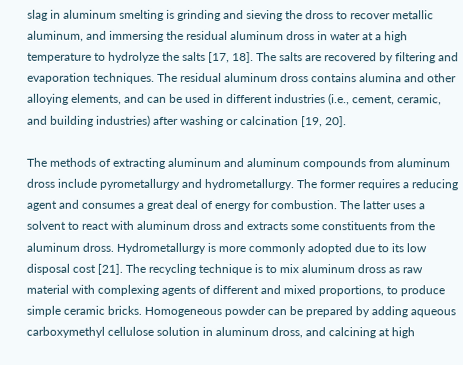slag in aluminum smelting is grinding and sieving the dross to recover metallic aluminum, and immersing the residual aluminum dross in water at a high temperature to hydrolyze the salts [17, 18]. The salts are recovered by filtering and evaporation techniques. The residual aluminum dross contains alumina and other alloying elements, and can be used in different industries (i.e., cement, ceramic, and building industries) after washing or calcination [19, 20].

The methods of extracting aluminum and aluminum compounds from aluminum dross include pyrometallurgy and hydrometallurgy. The former requires a reducing agent and consumes a great deal of energy for combustion. The latter uses a solvent to react with aluminum dross and extracts some constituents from the aluminum dross. Hydrometallurgy is more commonly adopted due to its low disposal cost [21]. The recycling technique is to mix aluminum dross as raw material with complexing agents of different and mixed proportions, to produce simple ceramic bricks. Homogeneous powder can be prepared by adding aqueous carboxymethyl cellulose solution in aluminum dross, and calcining at high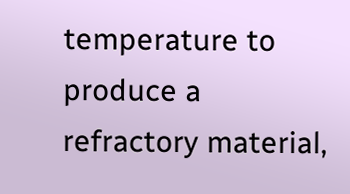temperature to produce a refractory material,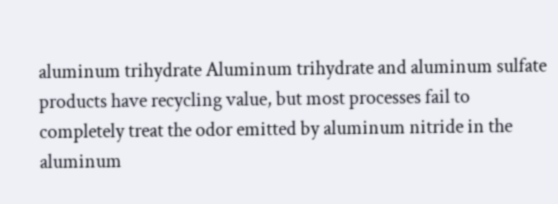aluminum trihydrate Aluminum trihydrate and aluminum sulfate products have recycling value, but most processes fail to completely treat the odor emitted by aluminum nitride in the aluminum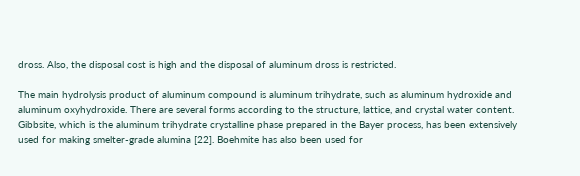dross. Also, the disposal cost is high and the disposal of aluminum dross is restricted.

The main hydrolysis product of aluminum compound is aluminum trihydrate, such as aluminum hydroxide and aluminum oxyhydroxide. There are several forms according to the structure, lattice, and crystal water content. Gibbsite, which is the aluminum trihydrate crystalline phase prepared in the Bayer process, has been extensively used for making smelter-grade alumina [22]. Boehmite has also been used for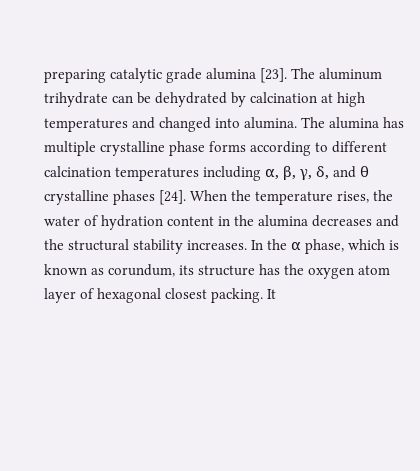preparing catalytic grade alumina [23]. The aluminum trihydrate can be dehydrated by calcination at high temperatures and changed into alumina. The alumina has multiple crystalline phase forms according to different calcination temperatures including α, β, γ, δ, and θ crystalline phases [24]. When the temperature rises, the water of hydration content in the alumina decreases and the structural stability increases. In the α phase, which is known as corundum, its structure has the oxygen atom layer of hexagonal closest packing. It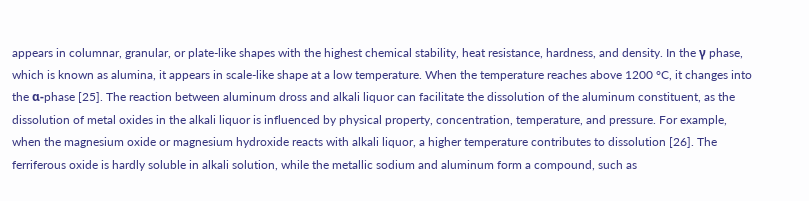appears in columnar, granular, or plate-like shapes with the highest chemical stability, heat resistance, hardness, and density. In the γ phase, which is known as alumina, it appears in scale-like shape at a low temperature. When the temperature reaches above 1200 °C, it changes into the α-phase [25]. The reaction between aluminum dross and alkali liquor can facilitate the dissolution of the aluminum constituent, as the dissolution of metal oxides in the alkali liquor is influenced by physical property, concentration, temperature, and pressure. For example, when the magnesium oxide or magnesium hydroxide reacts with alkali liquor, a higher temperature contributes to dissolution [26]. The ferriferous oxide is hardly soluble in alkali solution, while the metallic sodium and aluminum form a compound, such as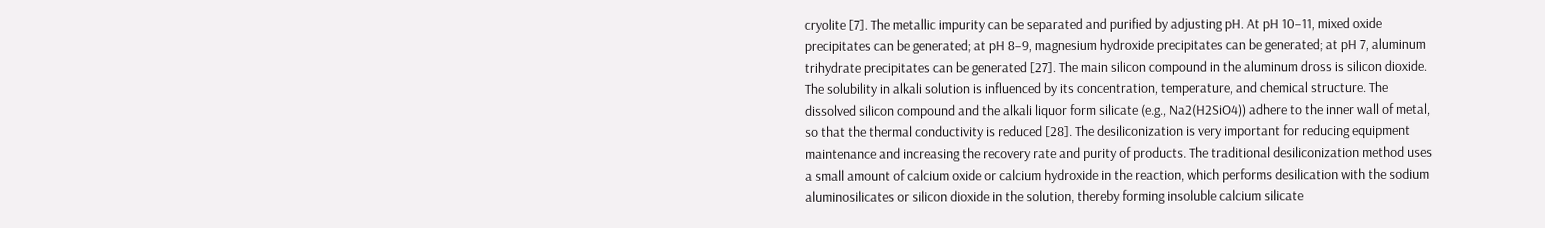cryolite [7]. The metallic impurity can be separated and purified by adjusting pH. At pH 10–11, mixed oxide precipitates can be generated; at pH 8–9, magnesium hydroxide precipitates can be generated; at pH 7, aluminum trihydrate precipitates can be generated [27]. The main silicon compound in the aluminum dross is silicon dioxide. The solubility in alkali solution is influenced by its concentration, temperature, and chemical structure. The dissolved silicon compound and the alkali liquor form silicate (e.g., Na2(H2SiO4)) adhere to the inner wall of metal, so that the thermal conductivity is reduced [28]. The desiliconization is very important for reducing equipment maintenance and increasing the recovery rate and purity of products. The traditional desiliconization method uses a small amount of calcium oxide or calcium hydroxide in the reaction, which performs desilication with the sodium aluminosilicates or silicon dioxide in the solution, thereby forming insoluble calcium silicate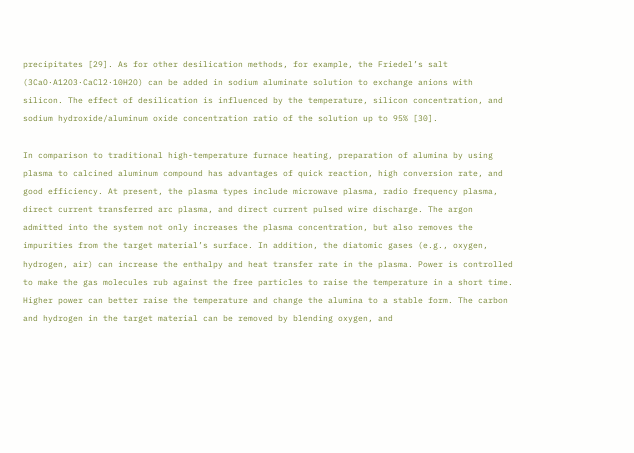precipitates [29]. As for other desilication methods, for example, the Friedel’s salt (3CaO·A12O3·CaCl2·10H2O) can be added in sodium aluminate solution to exchange anions with silicon. The effect of desilication is influenced by the temperature, silicon concentration, and sodium hydroxide/aluminum oxide concentration ratio of the solution up to 95% [30].

In comparison to traditional high-temperature furnace heating, preparation of alumina by using plasma to calcined aluminum compound has advantages of quick reaction, high conversion rate, and good efficiency. At present, the plasma types include microwave plasma, radio frequency plasma, direct current transferred arc plasma, and direct current pulsed wire discharge. The argon admitted into the system not only increases the plasma concentration, but also removes the impurities from the target material’s surface. In addition, the diatomic gases (e.g., oxygen, hydrogen, air) can increase the enthalpy and heat transfer rate in the plasma. Power is controlled to make the gas molecules rub against the free particles to raise the temperature in a short time. Higher power can better raise the temperature and change the alumina to a stable form. The carbon and hydrogen in the target material can be removed by blending oxygen, and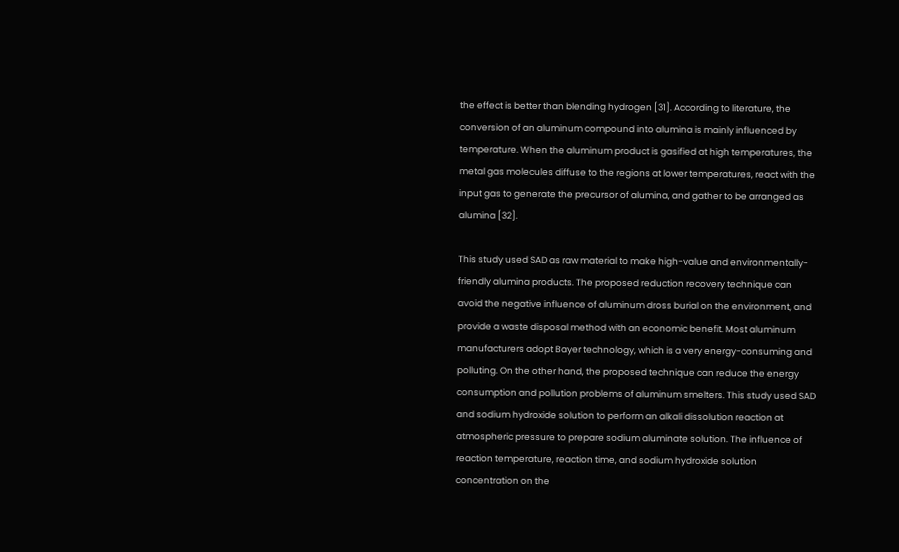the effect is better than blending hydrogen [31]. According to literature, the conversion of an aluminum compound into alumina is mainly influenced by temperature. When the aluminum product is gasified at high temperatures, the metal gas molecules diffuse to the regions at lower temperatures, react with the input gas to generate the precursor of alumina, and gather to be arranged as alumina [32].

This study used SAD as raw material to make high-value and environmentally-friendly alumina products. The proposed reduction recovery technique can avoid the negative influence of aluminum dross burial on the environment, and provide a waste disposal method with an economic benefit. Most aluminum manufacturers adopt Bayer technology, which is a very energy-consuming and polluting. On the other hand, the proposed technique can reduce the energy consumption and pollution problems of aluminum smelters. This study used SAD and sodium hydroxide solution to perform an alkali dissolution reaction at atmospheric pressure to prepare sodium aluminate solution. The influence of reaction temperature, reaction time, and sodium hydroxide solution concentration on the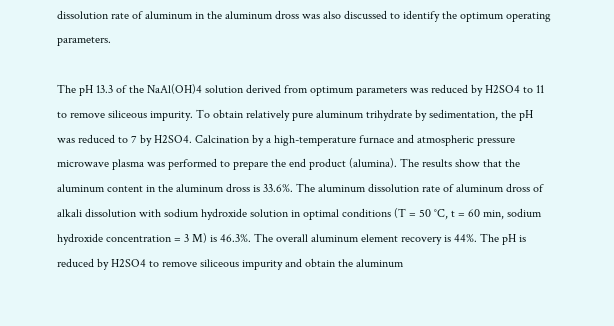dissolution rate of aluminum in the aluminum dross was also discussed to identify the optimum operating parameters.

The pH 13.3 of the NaAl(OH)4 solution derived from optimum parameters was reduced by H2SO4 to 11 to remove siliceous impurity. To obtain relatively pure aluminum trihydrate by sedimentation, the pH was reduced to 7 by H2SO4. Calcination by a high-temperature furnace and atmospheric pressure microwave plasma was performed to prepare the end product (alumina). The results show that the aluminum content in the aluminum dross is 33.6%. The aluminum dissolution rate of aluminum dross of alkali dissolution with sodium hydroxide solution in optimal conditions (T = 50 °C, t = 60 min, sodium hydroxide concentration = 3 M) is 46.3%. The overall aluminum element recovery is 44%. The pH is reduced by H2SO4 to remove siliceous impurity and obtain the aluminum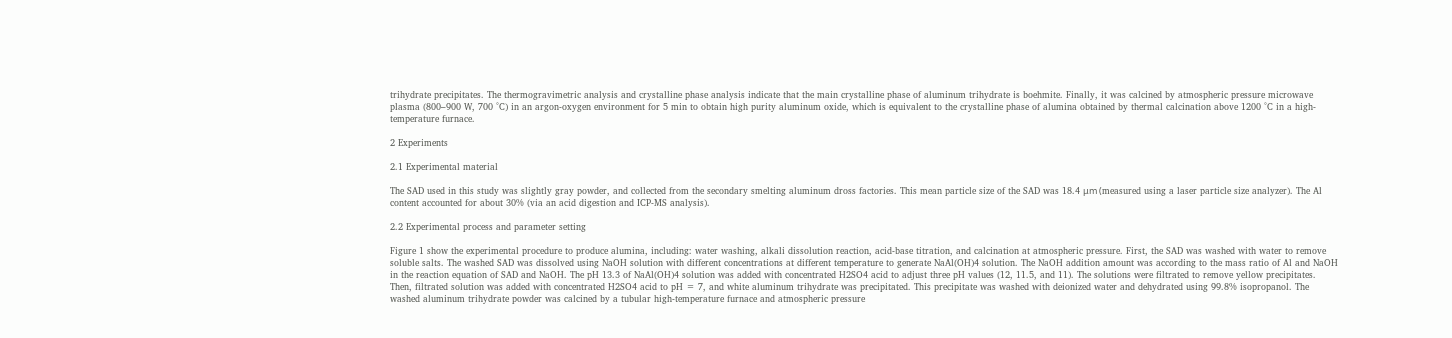trihydrate precipitates. The thermogravimetric analysis and crystalline phase analysis indicate that the main crystalline phase of aluminum trihydrate is boehmite. Finally, it was calcined by atmospheric pressure microwave plasma (800–900 W, 700 °C) in an argon-oxygen environment for 5 min to obtain high purity aluminum oxide, which is equivalent to the crystalline phase of alumina obtained by thermal calcination above 1200 °C in a high-temperature furnace.

2 Experiments

2.1 Experimental material

The SAD used in this study was slightly gray powder, and collected from the secondary smelting aluminum dross factories. This mean particle size of the SAD was 18.4 μm (measured using a laser particle size analyzer). The Al content accounted for about 30% (via an acid digestion and ICP-MS analysis).

2.2 Experimental process and parameter setting

Figure 1 show the experimental procedure to produce alumina, including: water washing, alkali dissolution reaction, acid-base titration, and calcination at atmospheric pressure. First, the SAD was washed with water to remove soluble salts. The washed SAD was dissolved using NaOH solution with different concentrations at different temperature to generate NaAl(OH)4 solution. The NaOH addition amount was according to the mass ratio of Al and NaOH in the reaction equation of SAD and NaOH. The pH 13.3 of NaAl(OH)4 solution was added with concentrated H2SO4 acid to adjust three pH values (12, 11.5, and 11). The solutions were filtrated to remove yellow precipitates. Then, filtrated solution was added with concentrated H2SO4 acid to pH = 7, and white aluminum trihydrate was precipitated. This precipitate was washed with deionized water and dehydrated using 99.8% isopropanol. The washed aluminum trihydrate powder was calcined by a tubular high-temperature furnace and atmospheric pressure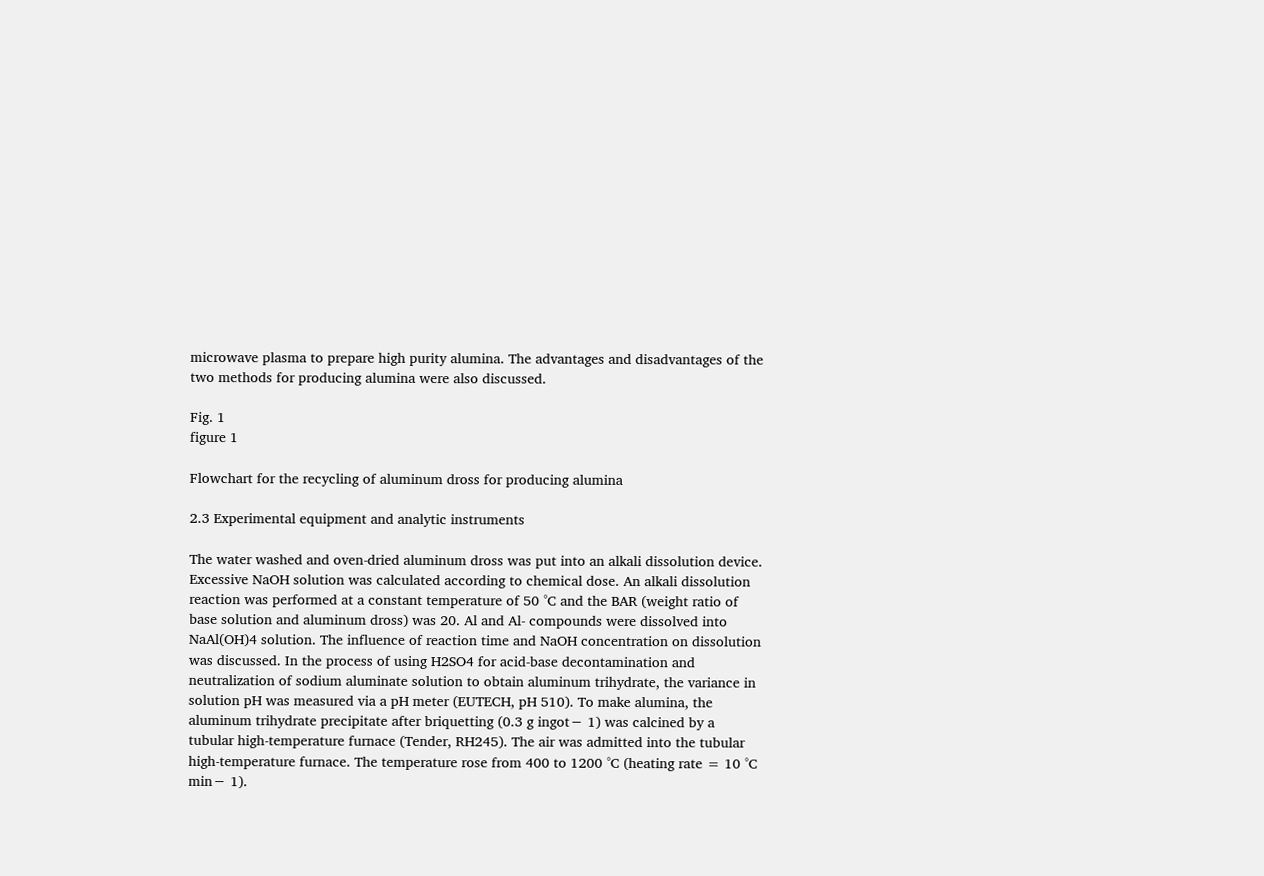microwave plasma to prepare high purity alumina. The advantages and disadvantages of the two methods for producing alumina were also discussed.

Fig. 1
figure 1

Flowchart for the recycling of aluminum dross for producing alumina

2.3 Experimental equipment and analytic instruments

The water washed and oven-dried aluminum dross was put into an alkali dissolution device. Excessive NaOH solution was calculated according to chemical dose. An alkali dissolution reaction was performed at a constant temperature of 50 °C and the BAR (weight ratio of base solution and aluminum dross) was 20. Al and Al- compounds were dissolved into NaAl(OH)4 solution. The influence of reaction time and NaOH concentration on dissolution was discussed. In the process of using H2SO4 for acid-base decontamination and neutralization of sodium aluminate solution to obtain aluminum trihydrate, the variance in solution pH was measured via a pH meter (EUTECH, pH 510). To make alumina, the aluminum trihydrate precipitate after briquetting (0.3 g ingot− 1) was calcined by a tubular high-temperature furnace (Tender, RH245). The air was admitted into the tubular high-temperature furnace. The temperature rose from 400 to 1200 °C (heating rate = 10 °C min− 1).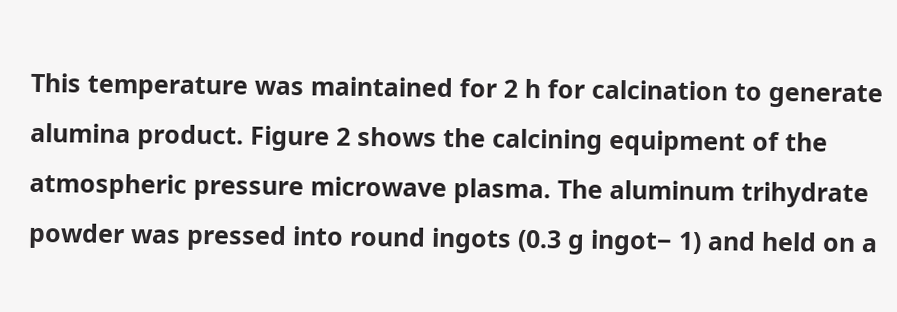This temperature was maintained for 2 h for calcination to generate alumina product. Figure 2 shows the calcining equipment of the atmospheric pressure microwave plasma. The aluminum trihydrate powder was pressed into round ingots (0.3 g ingot− 1) and held on a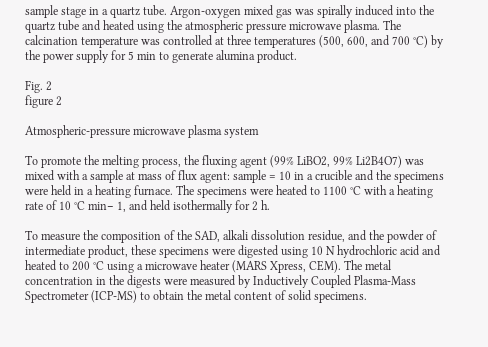sample stage in a quartz tube. Argon-oxygen mixed gas was spirally induced into the quartz tube and heated using the atmospheric pressure microwave plasma. The calcination temperature was controlled at three temperatures (500, 600, and 700 °C) by the power supply for 5 min to generate alumina product.

Fig. 2
figure 2

Atmospheric-pressure microwave plasma system

To promote the melting process, the fluxing agent (99% LiBO2, 99% Li2B4O7) was mixed with a sample at mass of flux agent: sample = 10 in a crucible and the specimens were held in a heating furnace. The specimens were heated to 1100 °C with a heating rate of 10 °C min− 1, and held isothermally for 2 h.

To measure the composition of the SAD, alkali dissolution residue, and the powder of intermediate product, these specimens were digested using 10 N hydrochloric acid and heated to 200 °C using a microwave heater (MARS Xpress, CEM). The metal concentration in the digests were measured by Inductively Coupled Plasma-Mass Spectrometer (ICP-MS) to obtain the metal content of solid specimens.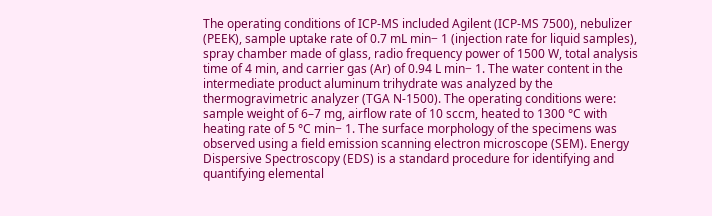The operating conditions of ICP-MS included Agilent (ICP-MS 7500), nebulizer (PEEK), sample uptake rate of 0.7 mL min− 1 (injection rate for liquid samples), spray chamber made of glass, radio frequency power of 1500 W, total analysis time of 4 min, and carrier gas (Ar) of 0.94 L min− 1. The water content in the intermediate product aluminum trihydrate was analyzed by the thermogravimetric analyzer (TGA N-1500). The operating conditions were: sample weight of 6–7 mg, airflow rate of 10 sccm, heated to 1300 °C with heating rate of 5 °C min− 1. The surface morphology of the specimens was observed using a field emission scanning electron microscope (SEM). Energy Dispersive Spectroscopy (EDS) is a standard procedure for identifying and quantifying elemental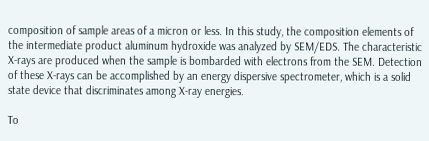composition of sample areas of a micron or less. In this study, the composition elements of the intermediate product aluminum hydroxide was analyzed by SEM/EDS. The characteristic X-rays are produced when the sample is bombarded with electrons from the SEM. Detection of these X-rays can be accomplished by an energy dispersive spectrometer, which is a solid state device that discriminates among X-ray energies.

To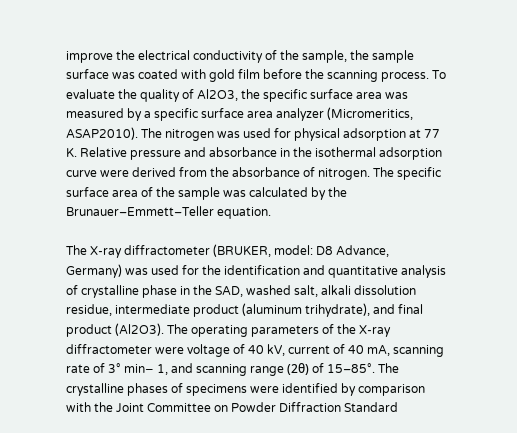improve the electrical conductivity of the sample, the sample surface was coated with gold film before the scanning process. To evaluate the quality of Al2O3, the specific surface area was measured by a specific surface area analyzer (Micromeritics, ASAP2010). The nitrogen was used for physical adsorption at 77 K. Relative pressure and absorbance in the isothermal adsorption curve were derived from the absorbance of nitrogen. The specific surface area of the sample was calculated by the Brunauer–Emmett–Teller equation.

The X-ray diffractometer (BRUKER, model: D8 Advance, Germany) was used for the identification and quantitative analysis of crystalline phase in the SAD, washed salt, alkali dissolution residue, intermediate product (aluminum trihydrate), and final product (Al2O3). The operating parameters of the X-ray diffractometer were voltage of 40 kV, current of 40 mA, scanning rate of 3° min− 1, and scanning range (2θ) of 15–85°. The crystalline phases of specimens were identified by comparison with the Joint Committee on Powder Diffraction Standard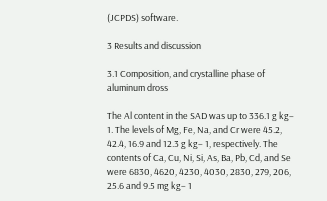(JCPDS) software.

3 Results and discussion

3.1 Composition, and crystalline phase of aluminum dross

The Al content in the SAD was up to 336.1 g kg− 1. The levels of Mg, Fe, Na, and Cr were 45.2, 42.4, 16.9 and 12.3 g kg− 1, respectively. The contents of Ca, Cu, Ni, Si, As, Ba, Pb, Cd, and Se were 6830, 4620, 4230, 4030, 2830, 279, 206, 25.6 and 9.5 mg kg− 1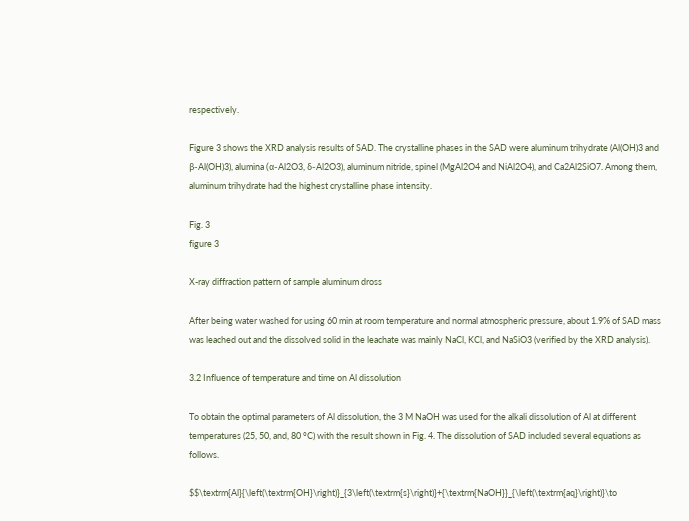respectively.

Figure 3 shows the XRD analysis results of SAD. The crystalline phases in the SAD were aluminum trihydrate (Al(OH)3 and β-Al(OH)3), alumina (α-Al2O3, δ-Al2O3), aluminum nitride, spinel (MgAl2O4 and NiAl2O4), and Ca2Al2SiO7. Among them, aluminum trihydrate had the highest crystalline phase intensity.

Fig. 3
figure 3

X-ray diffraction pattern of sample aluminum dross

After being water washed for using 60 min at room temperature and normal atmospheric pressure, about 1.9% of SAD mass was leached out and the dissolved solid in the leachate was mainly NaCl, KCl, and NaSiO3 (verified by the XRD analysis).

3.2 Influence of temperature and time on Al dissolution

To obtain the optimal parameters of Al dissolution, the 3 M NaOH was used for the alkali dissolution of Al at different temperatures (25, 50, and, 80 °C) with the result shown in Fig. 4. The dissolution of SAD included several equations as follows.

$$\textrm{Al}{\left(\textrm{OH}\right)}_{3\left(\textrm{s}\right)}+{\textrm{NaOH}}_{\left(\textrm{aq}\right)}\to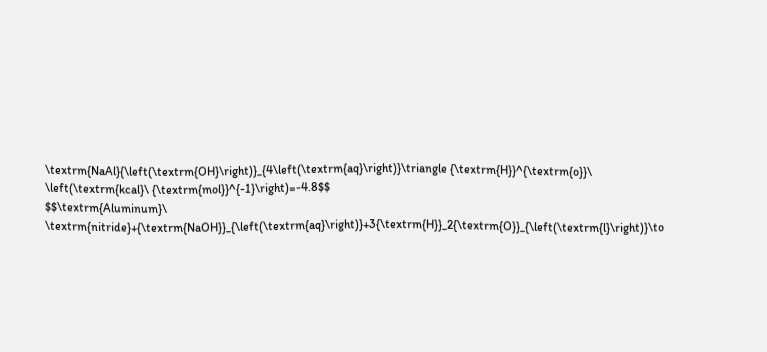\textrm{NaAl}{\left(\textrm{OH}\right)}_{4\left(\textrm{aq}\right)}\triangle {\textrm{H}}^{\textrm{o}}\ \left(\textrm{kcal}\ {\textrm{mol}}^{-1}\right)=-4.8$$
$$\textrm{Aluminum}\ \textrm{nitride}+{\textrm{NaOH}}_{\left(\textrm{aq}\right)}+3{\textrm{H}}_2{\textrm{O}}_{\left(\textrm{l}\right)}\to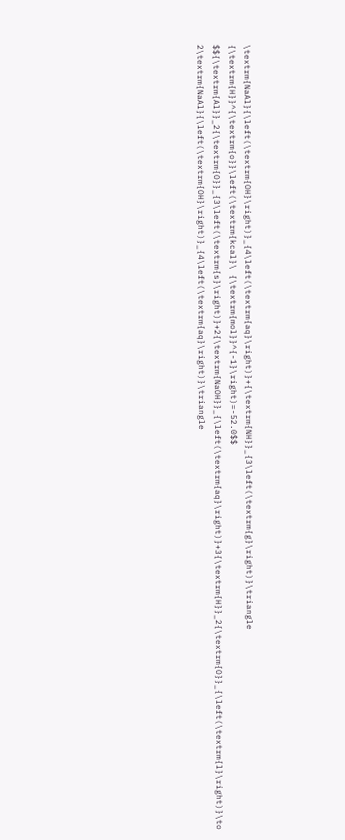\textrm{NaAl}{\left(\textrm{OH}\right)}_{4\left(\textrm{aq}\right)}+{\textrm{NH}}_{3\left(\textrm{g}\right)}\triangle {\textrm{H}}^{\textrm{o}}\left(\textrm{kcal}\ {\textrm{mol}}^{-1}\right)=-52.0$$
$${\textrm{Al}}_2{\textrm{O}}_{3\left(\textrm{s}\right)}+2{\textrm{NaOH}}_{\left(\textrm{aq}\right)}+3{\textrm{H}}_2{\textrm{O}}_{\left(\textrm{l}\right)}\to 2\textrm{NaAl}{\left(\textrm{OH}\right)}_{4\left(\textrm{aq}\right)}\triangle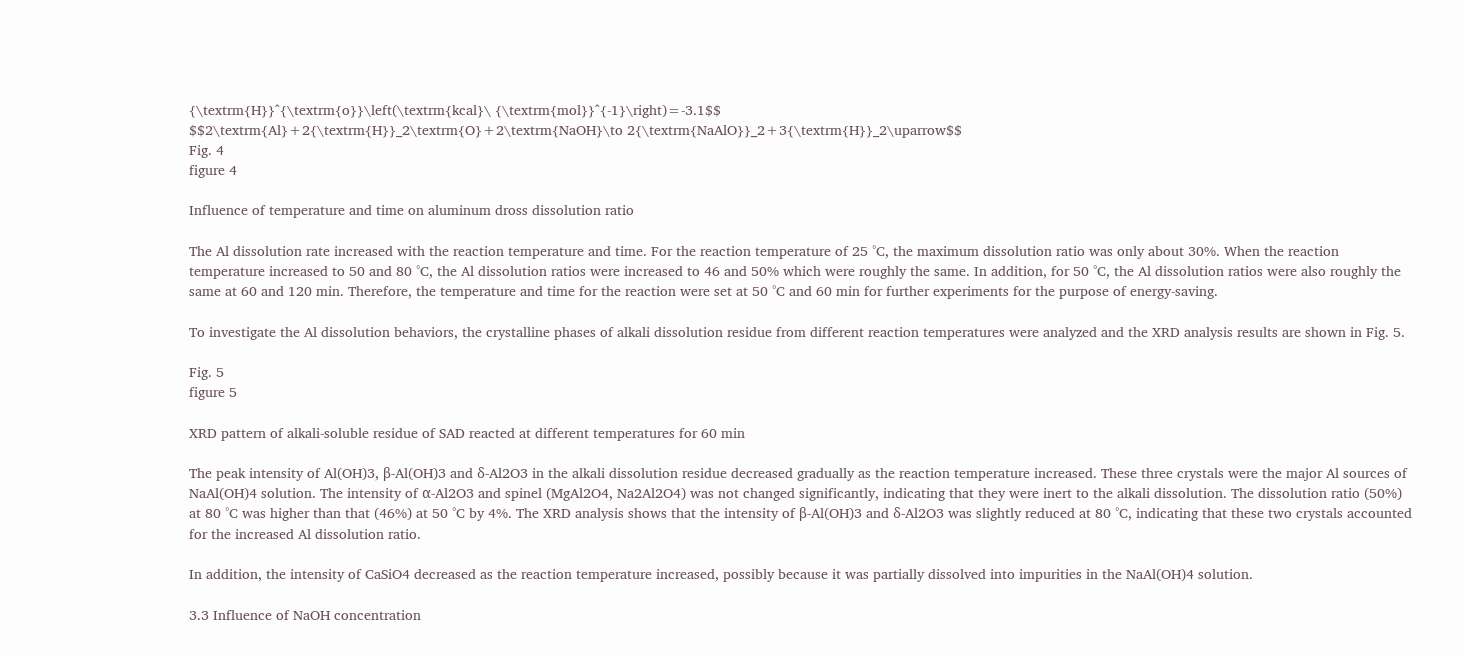{\textrm{H}}^{\textrm{o}}\left(\textrm{kcal}\ {\textrm{mol}}^{-1}\right)=-3.1$$
$$2\textrm{Al}+2{\textrm{H}}_2\textrm{O}+2\textrm{NaOH}\to 2{\textrm{NaAlO}}_2+3{\textrm{H}}_2\uparrow$$
Fig. 4
figure 4

Influence of temperature and time on aluminum dross dissolution ratio

The Al dissolution rate increased with the reaction temperature and time. For the reaction temperature of 25 °C, the maximum dissolution ratio was only about 30%. When the reaction temperature increased to 50 and 80 °C, the Al dissolution ratios were increased to 46 and 50% which were roughly the same. In addition, for 50 °C, the Al dissolution ratios were also roughly the same at 60 and 120 min. Therefore, the temperature and time for the reaction were set at 50 °C and 60 min for further experiments for the purpose of energy-saving.

To investigate the Al dissolution behaviors, the crystalline phases of alkali dissolution residue from different reaction temperatures were analyzed and the XRD analysis results are shown in Fig. 5.

Fig. 5
figure 5

XRD pattern of alkali-soluble residue of SAD reacted at different temperatures for 60 min

The peak intensity of Al(OH)3, β-Al(OH)3 and δ-Al2O3 in the alkali dissolution residue decreased gradually as the reaction temperature increased. These three crystals were the major Al sources of NaAl(OH)4 solution. The intensity of α-Al2O3 and spinel (MgAl2O4, Na2Al2O4) was not changed significantly, indicating that they were inert to the alkali dissolution. The dissolution ratio (50%) at 80 °C was higher than that (46%) at 50 °C by 4%. The XRD analysis shows that the intensity of β-Al(OH)3 and δ-Al2O3 was slightly reduced at 80 °C, indicating that these two crystals accounted for the increased Al dissolution ratio.

In addition, the intensity of CaSiO4 decreased as the reaction temperature increased, possibly because it was partially dissolved into impurities in the NaAl(OH)4 solution.

3.3 Influence of NaOH concentration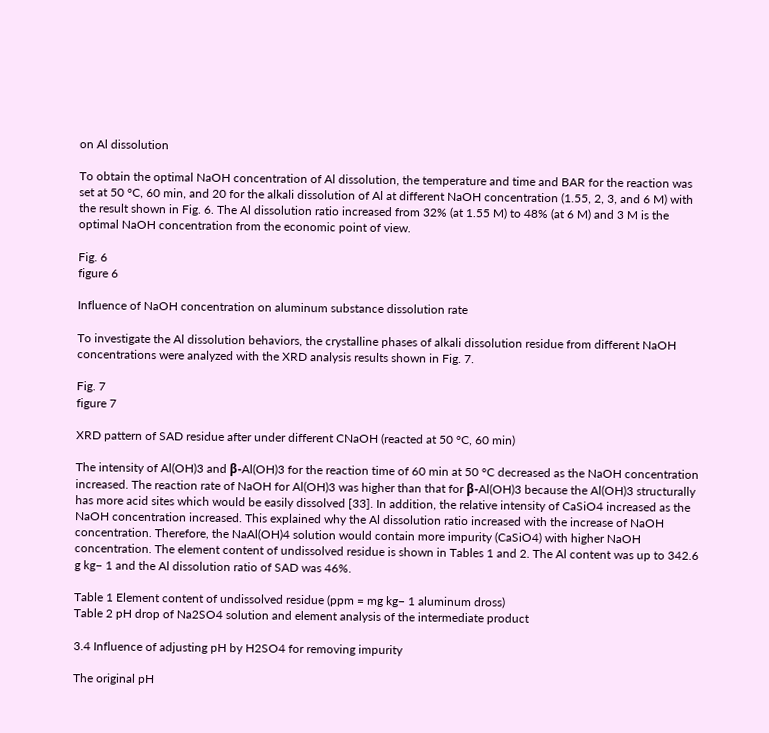on Al dissolution

To obtain the optimal NaOH concentration of Al dissolution, the temperature and time and BAR for the reaction was set at 50 °C, 60 min, and 20 for the alkali dissolution of Al at different NaOH concentration (1.55, 2, 3, and 6 M) with the result shown in Fig. 6. The Al dissolution ratio increased from 32% (at 1.55 M) to 48% (at 6 M) and 3 M is the optimal NaOH concentration from the economic point of view.

Fig. 6
figure 6

Influence of NaOH concentration on aluminum substance dissolution rate

To investigate the Al dissolution behaviors, the crystalline phases of alkali dissolution residue from different NaOH concentrations were analyzed with the XRD analysis results shown in Fig. 7.

Fig. 7
figure 7

XRD pattern of SAD residue after under different CNaOH (reacted at 50 °C, 60 min)

The intensity of Al(OH)3 and β-Al(OH)3 for the reaction time of 60 min at 50 °C decreased as the NaOH concentration increased. The reaction rate of NaOH for Al(OH)3 was higher than that for β-Al(OH)3 because the Al(OH)3 structurally has more acid sites which would be easily dissolved [33]. In addition, the relative intensity of CaSiO4 increased as the NaOH concentration increased. This explained why the Al dissolution ratio increased with the increase of NaOH concentration. Therefore, the NaAl(OH)4 solution would contain more impurity (CaSiO4) with higher NaOH concentration. The element content of undissolved residue is shown in Tables 1 and 2. The Al content was up to 342.6 g kg− 1 and the Al dissolution ratio of SAD was 46%.

Table 1 Element content of undissolved residue (ppm = mg kg− 1 aluminum dross)
Table 2 pH drop of Na2SO4 solution and element analysis of the intermediate product

3.4 Influence of adjusting pH by H2SO4 for removing impurity

The original pH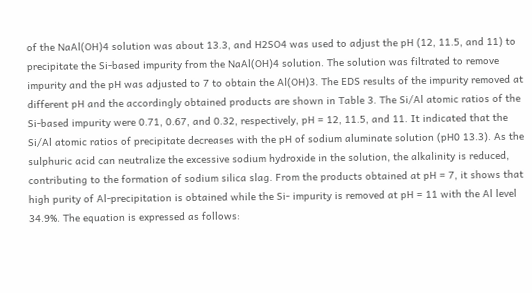of the NaAl(OH)4 solution was about 13.3, and H2SO4 was used to adjust the pH (12, 11.5, and 11) to precipitate the Si-based impurity from the NaAl(OH)4 solution. The solution was filtrated to remove impurity and the pH was adjusted to 7 to obtain the Al(OH)3. The EDS results of the impurity removed at different pH and the accordingly obtained products are shown in Table 3. The Si/Al atomic ratios of the Si-based impurity were 0.71, 0.67, and 0.32, respectively, pH = 12, 11.5, and 11. It indicated that the Si/Al atomic ratios of precipitate decreases with the pH of sodium aluminate solution (pH0 13.3). As the sulphuric acid can neutralize the excessive sodium hydroxide in the solution, the alkalinity is reduced, contributing to the formation of sodium silica slag. From the products obtained at pH = 7, it shows that high purity of Al-precipitation is obtained while the Si- impurity is removed at pH = 11 with the Al level 34.9%. The equation is expressed as follows: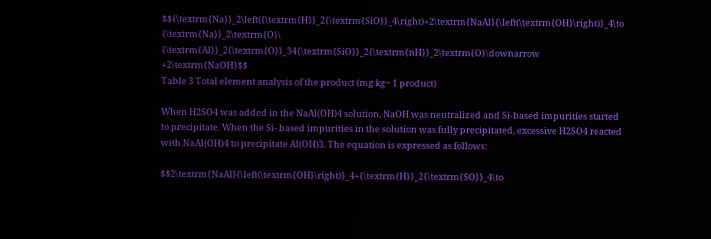$${\textrm{Na}}_2\left({\textrm{H}}_2{\textrm{SiO}}_4\right)+2\textrm{NaAl}{\left(\textrm{OH}\right)}_4\to {\textrm{Na}}_2\textrm{O}\ {\textrm{Al}}_2{\textrm{O}}_34{\textrm{SiO}}_2{\textrm{nH}}_2\textrm{O}\downarrow +2\textrm{NaOH}$$
Table 3 Total element analysis of the product (mg kg− 1 product)

When H2SO4 was added in the NaAl(OH)4 solution, NaOH was neutralized and Si-based impurities started to precipitate. When the Si- based impurities in the solution was fully precipitated, excessive H2SO4 reacted with NaAl(OH)4 to precipitate Al(OH)3. The equation is expressed as follows:

$$2\textrm{NaAl}{\left(\textrm{OH}\right)}_4+{\textrm{H}}_2{\textrm{SO}}_4\to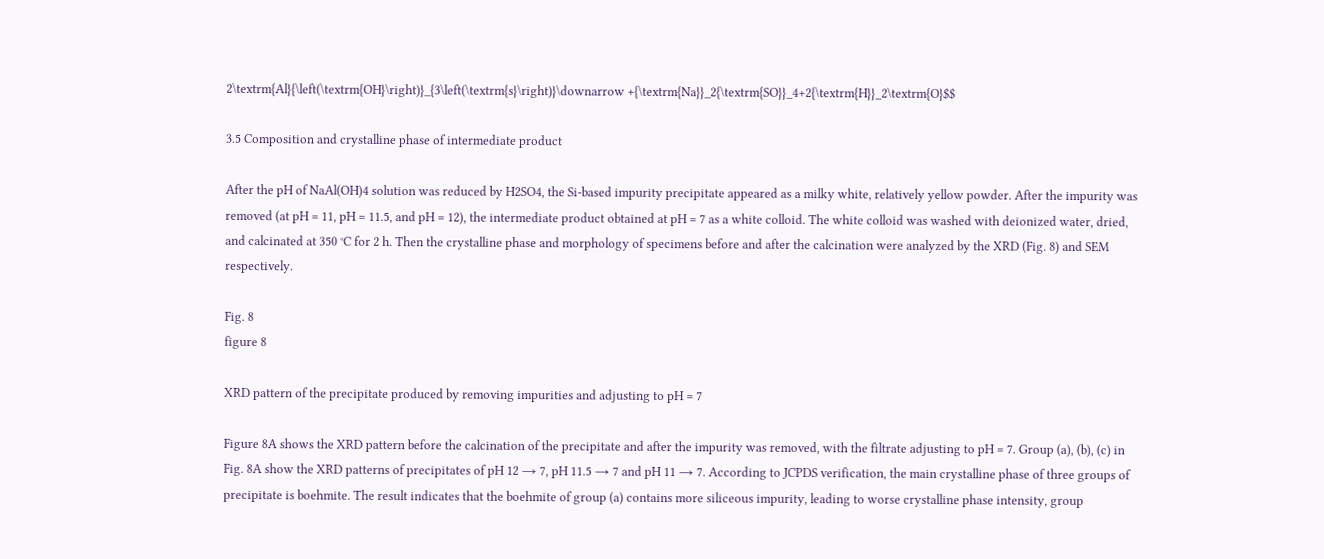2\textrm{Al}{\left(\textrm{OH}\right)}_{3\left(\textrm{s}\right)}\downarrow +{\textrm{Na}}_2{\textrm{SO}}_4+2{\textrm{H}}_2\textrm{O}$$

3.5 Composition and crystalline phase of intermediate product

After the pH of NaAl(OH)4 solution was reduced by H2SO4, the Si-based impurity precipitate appeared as a milky white, relatively yellow powder. After the impurity was removed (at pH = 11, pH = 11.5, and pH = 12), the intermediate product obtained at pH = 7 as a white colloid. The white colloid was washed with deionized water, dried, and calcinated at 350 °C for 2 h. Then the crystalline phase and morphology of specimens before and after the calcination were analyzed by the XRD (Fig. 8) and SEM respectively.

Fig. 8
figure 8

XRD pattern of the precipitate produced by removing impurities and adjusting to pH = 7

Figure 8A shows the XRD pattern before the calcination of the precipitate and after the impurity was removed, with the filtrate adjusting to pH = 7. Group (a), (b), (c) in Fig. 8A show the XRD patterns of precipitates of pH 12 → 7, pH 11.5 → 7 and pH 11 → 7. According to JCPDS verification, the main crystalline phase of three groups of precipitate is boehmite. The result indicates that the boehmite of group (a) contains more siliceous impurity, leading to worse crystalline phase intensity, group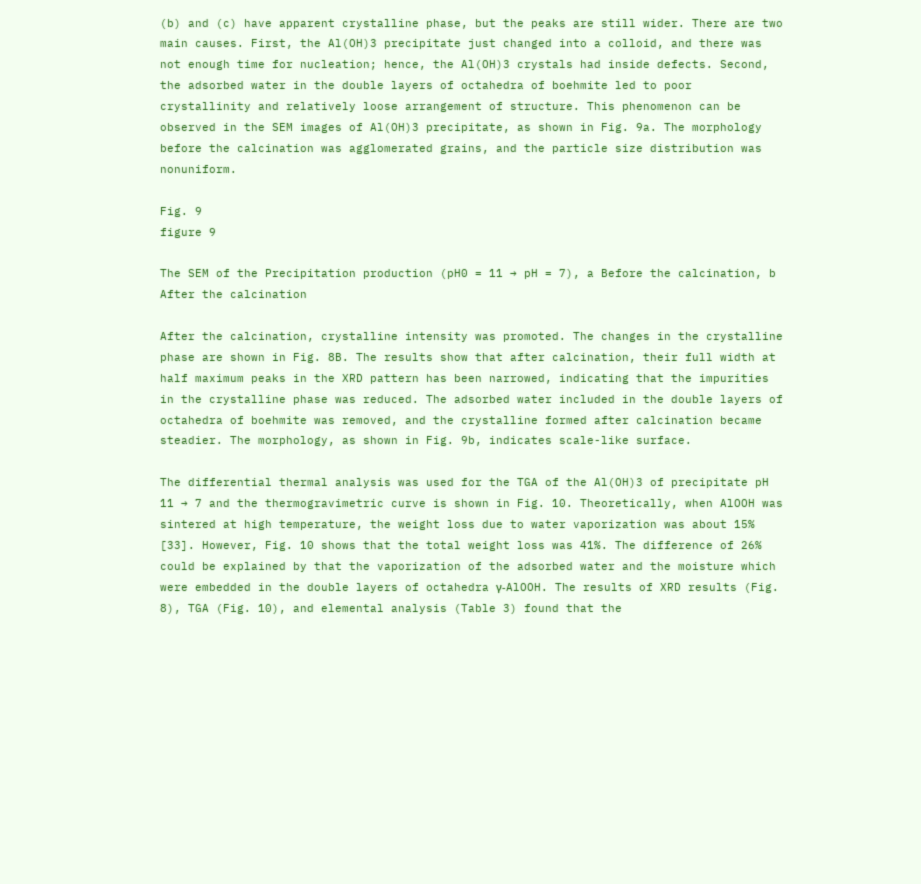(b) and (c) have apparent crystalline phase, but the peaks are still wider. There are two main causes. First, the Al(OH)3 precipitate just changed into a colloid, and there was not enough time for nucleation; hence, the Al(OH)3 crystals had inside defects. Second, the adsorbed water in the double layers of octahedra of boehmite led to poor crystallinity and relatively loose arrangement of structure. This phenomenon can be observed in the SEM images of Al(OH)3 precipitate, as shown in Fig. 9a. The morphology before the calcination was agglomerated grains, and the particle size distribution was nonuniform.

Fig. 9
figure 9

The SEM of the Precipitation production (pH0 = 11 → pH = 7), a Before the calcination, b After the calcination

After the calcination, crystalline intensity was promoted. The changes in the crystalline phase are shown in Fig. 8B. The results show that after calcination, their full width at half maximum peaks in the XRD pattern has been narrowed, indicating that the impurities in the crystalline phase was reduced. The adsorbed water included in the double layers of octahedra of boehmite was removed, and the crystalline formed after calcination became steadier. The morphology, as shown in Fig. 9b, indicates scale-like surface.

The differential thermal analysis was used for the TGA of the Al(OH)3 of precipitate pH 11 → 7 and the thermogravimetric curve is shown in Fig. 10. Theoretically, when AlOOH was sintered at high temperature, the weight loss due to water vaporization was about 15% [33]. However, Fig. 10 shows that the total weight loss was 41%. The difference of 26% could be explained by that the vaporization of the adsorbed water and the moisture which were embedded in the double layers of octahedra γ-AlOOH. The results of XRD results (Fig. 8), TGA (Fig. 10), and elemental analysis (Table 3) found that the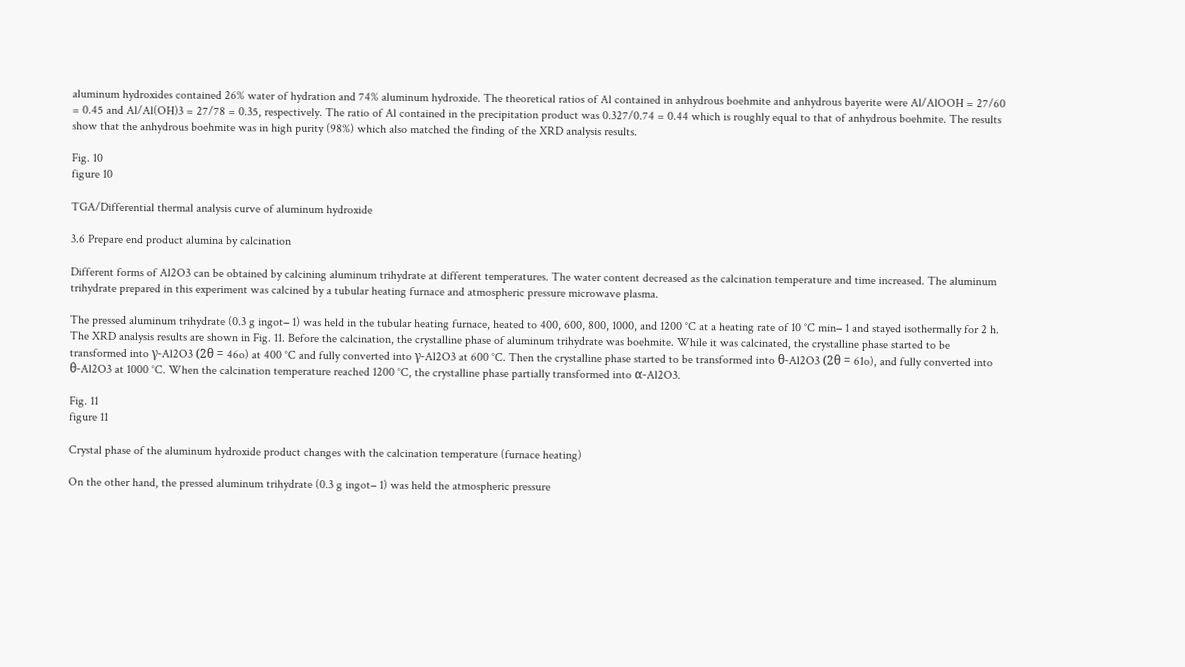aluminum hydroxides contained 26% water of hydration and 74% aluminum hydroxide. The theoretical ratios of Al contained in anhydrous boehmite and anhydrous bayerite were Al/AlOOH = 27/60 = 0.45 and Al/Al(OH)3 = 27/78 = 0.35, respectively. The ratio of Al contained in the precipitation product was 0.327/0.74 = 0.44 which is roughly equal to that of anhydrous boehmite. The results show that the anhydrous boehmite was in high purity (98%) which also matched the finding of the XRD analysis results.

Fig. 10
figure 10

TGA/Differential thermal analysis curve of aluminum hydroxide

3.6 Prepare end product alumina by calcination

Different forms of Al2O3 can be obtained by calcining aluminum trihydrate at different temperatures. The water content decreased as the calcination temperature and time increased. The aluminum trihydrate prepared in this experiment was calcined by a tubular heating furnace and atmospheric pressure microwave plasma.

The pressed aluminum trihydrate (0.3 g ingot− 1) was held in the tubular heating furnace, heated to 400, 600, 800, 1000, and 1200 °C at a heating rate of 10 °C min− 1 and stayed isothermally for 2 h. The XRD analysis results are shown in Fig. 11. Before the calcination, the crystalline phase of aluminum trihydrate was boehmite. While it was calcinated, the crystalline phase started to be transformed into γ-Al2O3 (2θ = 46o) at 400 °C and fully converted into γ-Al2O3 at 600 °C. Then the crystalline phase started to be transformed into θ-Al2O3 (2θ = 61o), and fully converted into θ-Al2O3 at 1000 °C. When the calcination temperature reached 1200 °C, the crystalline phase partially transformed into α-Al2O3.

Fig. 11
figure 11

Crystal phase of the aluminum hydroxide product changes with the calcination temperature (furnace heating)

On the other hand, the pressed aluminum trihydrate (0.3 g ingot− 1) was held the atmospheric pressure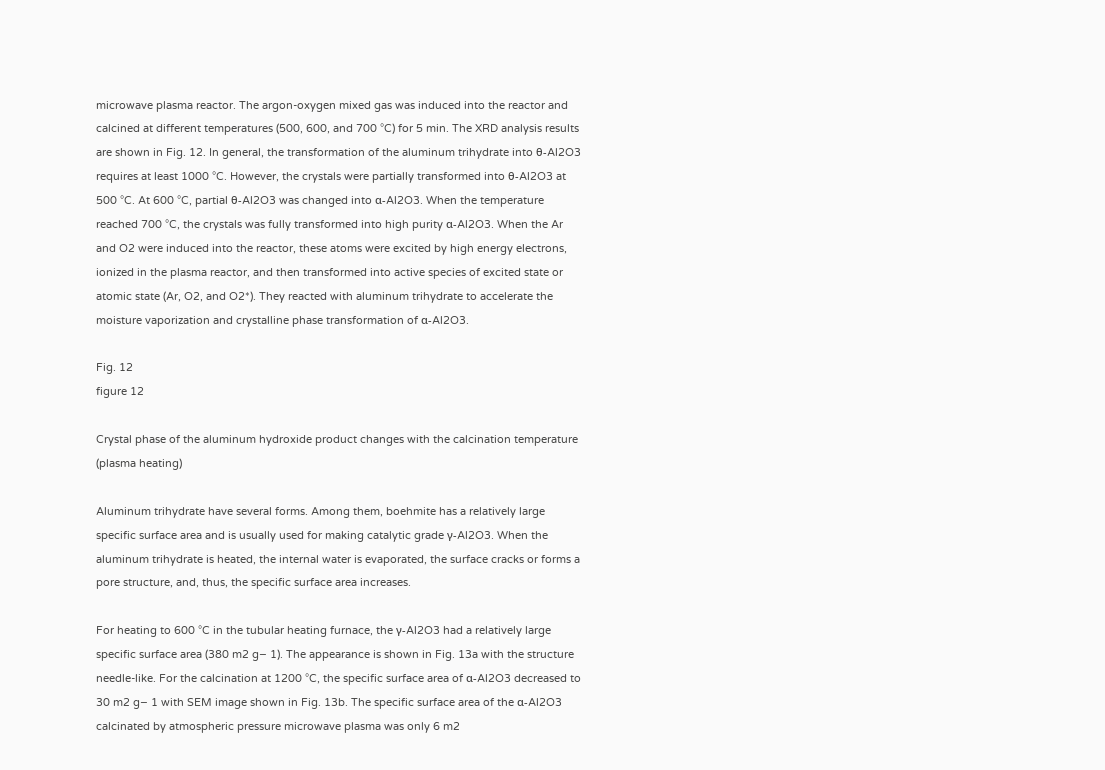microwave plasma reactor. The argon-oxygen mixed gas was induced into the reactor and calcined at different temperatures (500, 600, and 700 °C) for 5 min. The XRD analysis results are shown in Fig. 12. In general, the transformation of the aluminum trihydrate into θ-Al2O3 requires at least 1000 °C. However, the crystals were partially transformed into θ-Al2O3 at 500 °C. At 600 °C, partial θ-Al2O3 was changed into α-Al2O3. When the temperature reached 700 °C, the crystals was fully transformed into high purity α-Al2O3. When the Ar and O2 were induced into the reactor, these atoms were excited by high energy electrons, ionized in the plasma reactor, and then transformed into active species of excited state or atomic state (Ar, O2, and O2*). They reacted with aluminum trihydrate to accelerate the moisture vaporization and crystalline phase transformation of α-Al2O3.

Fig. 12
figure 12

Crystal phase of the aluminum hydroxide product changes with the calcination temperature (plasma heating)

Aluminum trihydrate have several forms. Among them, boehmite has a relatively large specific surface area and is usually used for making catalytic grade γ-Al2O3. When the aluminum trihydrate is heated, the internal water is evaporated, the surface cracks or forms a pore structure, and, thus, the specific surface area increases.

For heating to 600 °C in the tubular heating furnace, the γ-Al2O3 had a relatively large specific surface area (380 m2 g− 1). The appearance is shown in Fig. 13a with the structure needle-like. For the calcination at 1200 °C, the specific surface area of α-Al2O3 decreased to 30 m2 g− 1 with SEM image shown in Fig. 13b. The specific surface area of the α-Al2O3 calcinated by atmospheric pressure microwave plasma was only 6 m2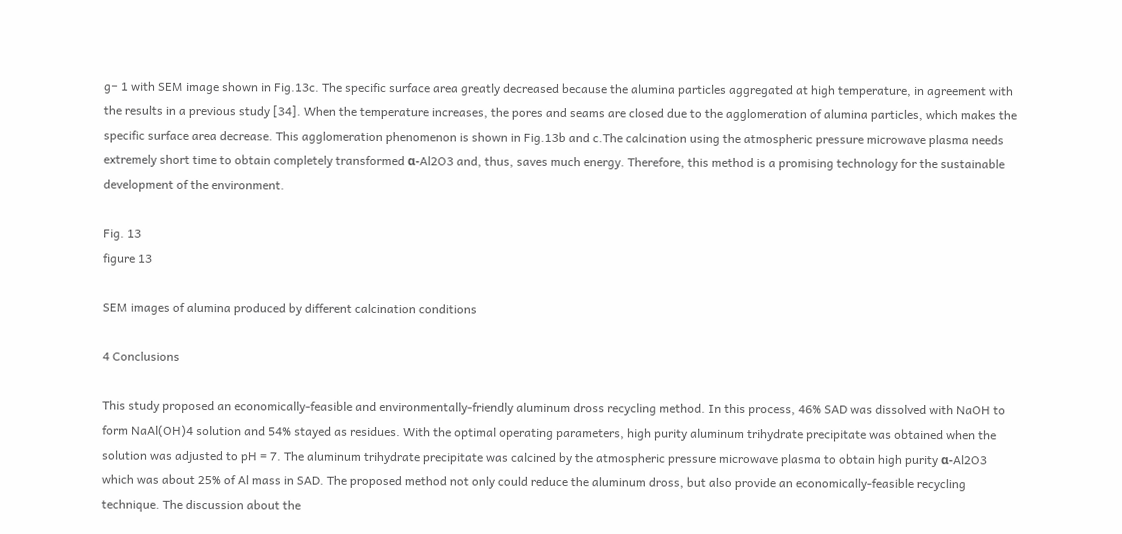g− 1 with SEM image shown in Fig.13c. The specific surface area greatly decreased because the alumina particles aggregated at high temperature, in agreement with the results in a previous study [34]. When the temperature increases, the pores and seams are closed due to the agglomeration of alumina particles, which makes the specific surface area decrease. This agglomeration phenomenon is shown in Fig.13b and c.The calcination using the atmospheric pressure microwave plasma needs extremely short time to obtain completely transformed α-Al2O3 and, thus, saves much energy. Therefore, this method is a promising technology for the sustainable development of the environment.

Fig. 13
figure 13

SEM images of alumina produced by different calcination conditions

4 Conclusions

This study proposed an economically-feasible and environmentally-friendly aluminum dross recycling method. In this process, 46% SAD was dissolved with NaOH to form NaAl(OH)4 solution and 54% stayed as residues. With the optimal operating parameters, high purity aluminum trihydrate precipitate was obtained when the solution was adjusted to pH = 7. The aluminum trihydrate precipitate was calcined by the atmospheric pressure microwave plasma to obtain high purity α-Al2O3 which was about 25% of Al mass in SAD. The proposed method not only could reduce the aluminum dross, but also provide an economically-feasible recycling technique. The discussion about the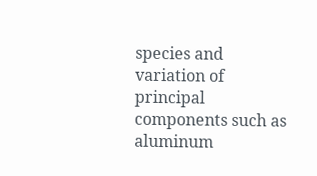species and variation of principal components such as aluminum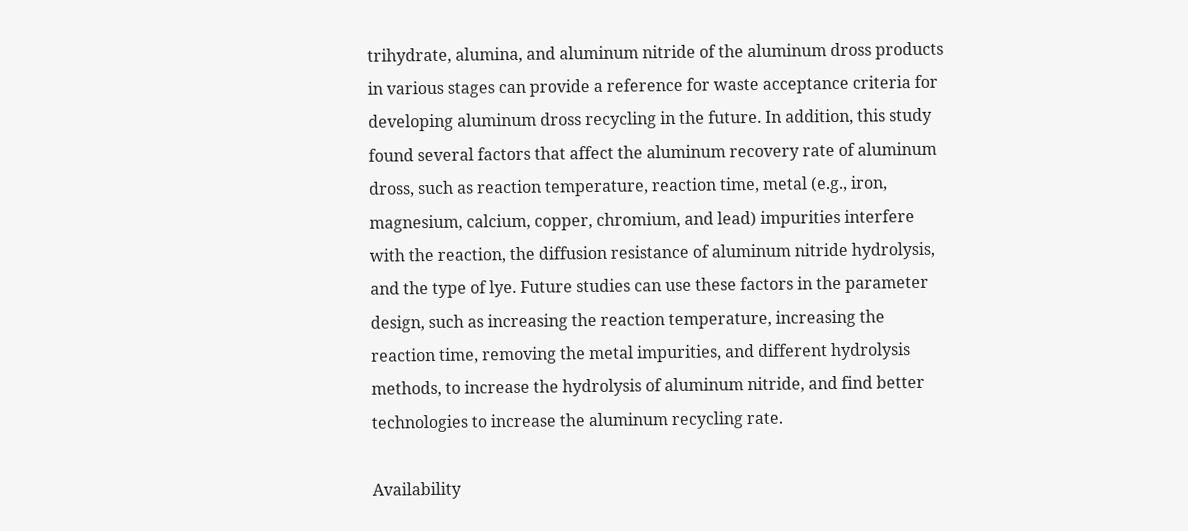trihydrate, alumina, and aluminum nitride of the aluminum dross products in various stages can provide a reference for waste acceptance criteria for developing aluminum dross recycling in the future. In addition, this study found several factors that affect the aluminum recovery rate of aluminum dross, such as reaction temperature, reaction time, metal (e.g., iron, magnesium, calcium, copper, chromium, and lead) impurities interfere with the reaction, the diffusion resistance of aluminum nitride hydrolysis, and the type of lye. Future studies can use these factors in the parameter design, such as increasing the reaction temperature, increasing the reaction time, removing the metal impurities, and different hydrolysis methods, to increase the hydrolysis of aluminum nitride, and find better technologies to increase the aluminum recycling rate.

Availability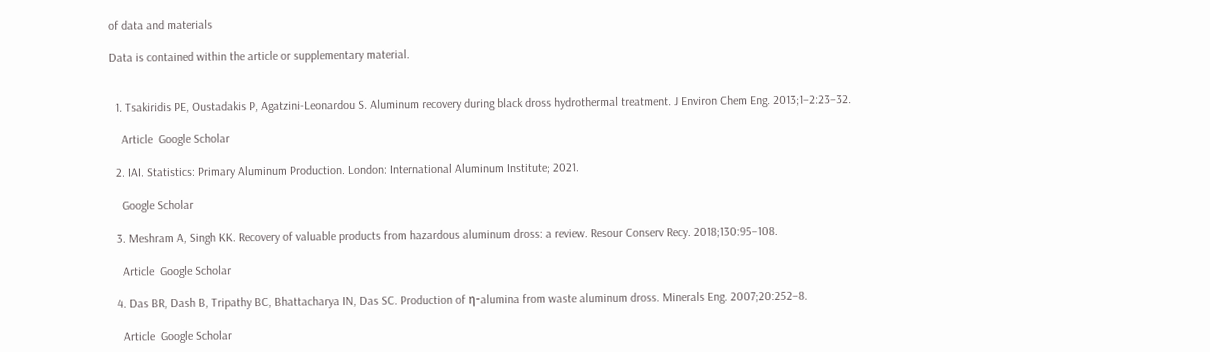of data and materials

Data is contained within the article or supplementary material.


  1. Tsakiridis PE, Oustadakis P, Agatzini-Leonardou S. Aluminum recovery during black dross hydrothermal treatment. J Environ Chem Eng. 2013;1–2:23–32.

    Article  Google Scholar

  2. IAI. Statistics: Primary Aluminum Production. London: International Aluminum Institute; 2021.

    Google Scholar

  3. Meshram A, Singh KK. Recovery of valuable products from hazardous aluminum dross: a review. Resour Conserv Recy. 2018;130:95–108.

    Article  Google Scholar

  4. Das BR, Dash B, Tripathy BC, Bhattacharya IN, Das SC. Production of η-alumina from waste aluminum dross. Minerals Eng. 2007;20:252–8.

    Article  Google Scholar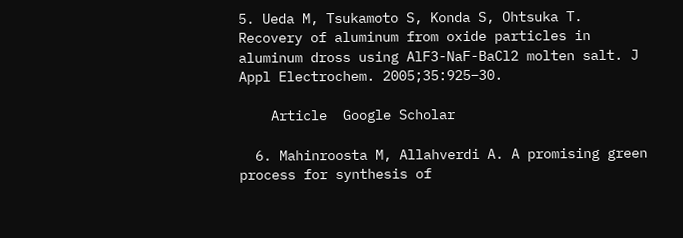5. Ueda M, Tsukamoto S, Konda S, Ohtsuka T. Recovery of aluminum from oxide particles in aluminum dross using AlF3-NaF-BaCl2 molten salt. J Appl Electrochem. 2005;35:925–30.

    Article  Google Scholar

  6. Mahinroosta M, Allahverdi A. A promising green process for synthesis of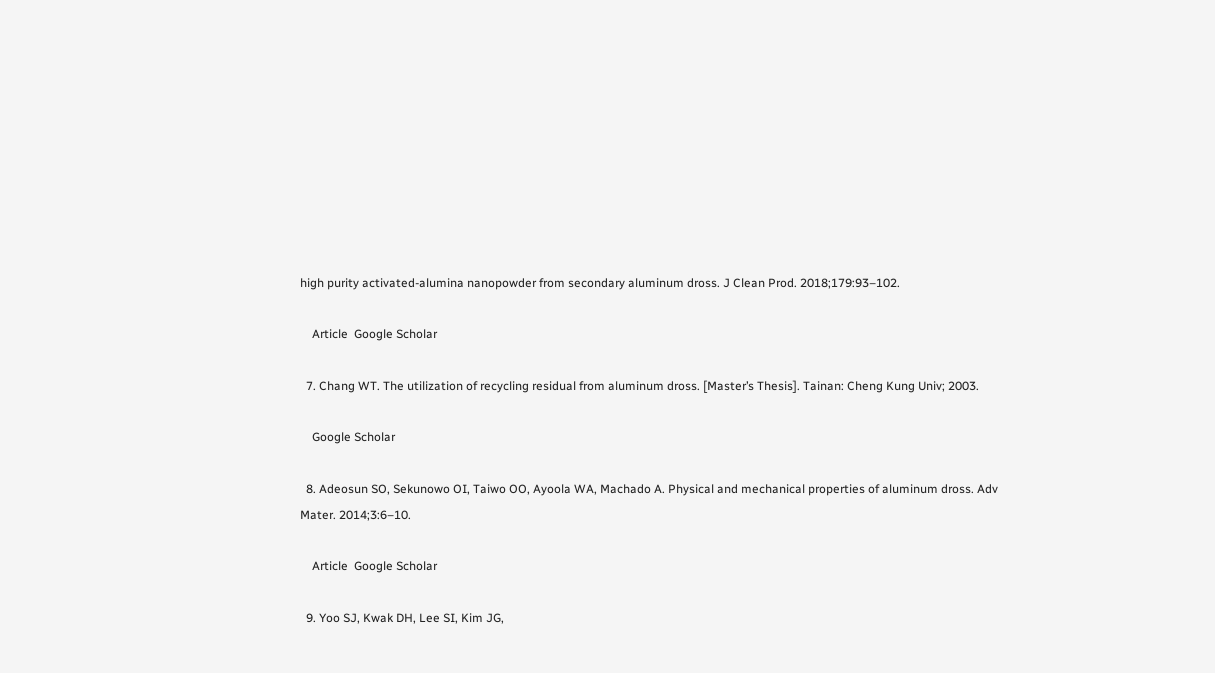high purity activated-alumina nanopowder from secondary aluminum dross. J Clean Prod. 2018;179:93–102.

    Article  Google Scholar

  7. Chang WT. The utilization of recycling residual from aluminum dross. [Master’s Thesis]. Tainan: Cheng Kung Univ; 2003.

    Google Scholar

  8. Adeosun SO, Sekunowo OI, Taiwo OO, Ayoola WA, Machado A. Physical and mechanical properties of aluminum dross. Adv Mater. 2014;3:6–10.

    Article  Google Scholar

  9. Yoo SJ, Kwak DH, Lee SI, Kim JG,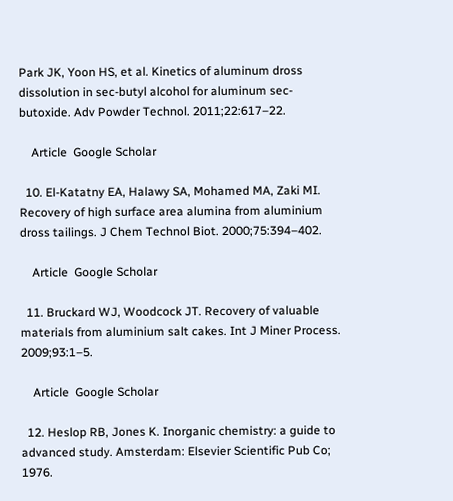Park JK, Yoon HS, et al. Kinetics of aluminum dross dissolution in sec-butyl alcohol for aluminum sec-butoxide. Adv Powder Technol. 2011;22:617–22.

    Article  Google Scholar

  10. El-Katatny EA, Halawy SA, Mohamed MA, Zaki MI. Recovery of high surface area alumina from aluminium dross tailings. J Chem Technol Biot. 2000;75:394–402.

    Article  Google Scholar

  11. Bruckard WJ, Woodcock JT. Recovery of valuable materials from aluminium salt cakes. Int J Miner Process. 2009;93:1–5.

    Article  Google Scholar

  12. Heslop RB, Jones K. Inorganic chemistry: a guide to advanced study. Amsterdam: Elsevier Scientific Pub Co; 1976.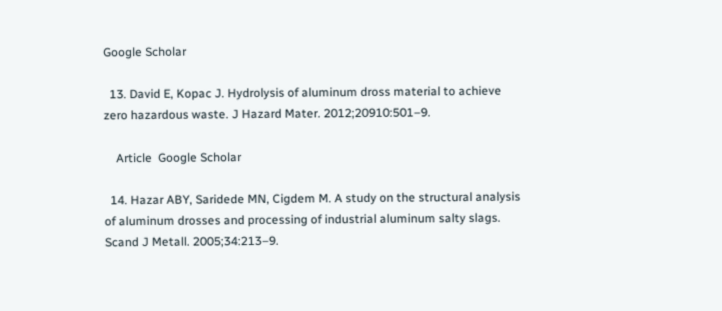Google Scholar

  13. David E, Kopac J. Hydrolysis of aluminum dross material to achieve zero hazardous waste. J Hazard Mater. 2012;20910:501–9.

    Article  Google Scholar

  14. Hazar ABY, Saridede MN, Cigdem M. A study on the structural analysis of aluminum drosses and processing of industrial aluminum salty slags. Scand J Metall. 2005;34:213–9.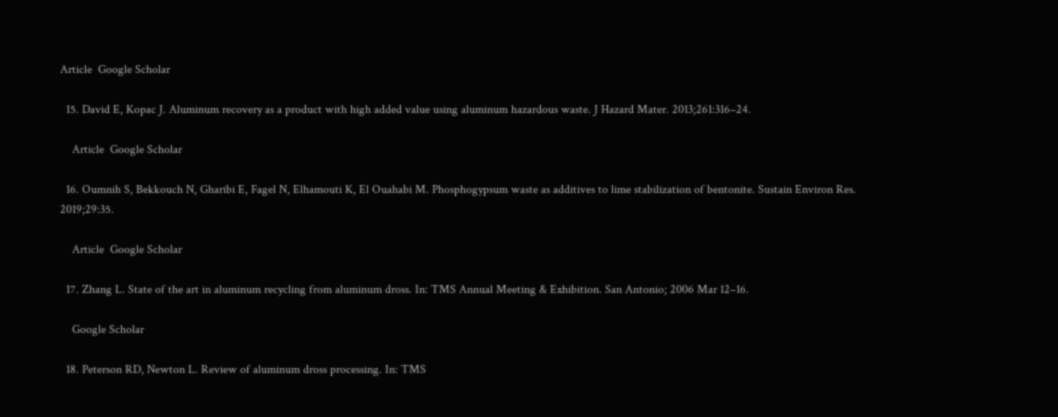Article  Google Scholar

  15. David E, Kopac J. Aluminum recovery as a product with high added value using aluminum hazardous waste. J Hazard Mater. 2013;261:316–24.

    Article  Google Scholar

  16. Oumnih S, Bekkouch N, Gharibi E, Fagel N, Elhamouti K, El Ouahabi M. Phosphogypsum waste as additives to lime stabilization of bentonite. Sustain Environ Res. 2019;29:35.

    Article  Google Scholar

  17. Zhang L. State of the art in aluminum recycling from aluminum dross. In: TMS Annual Meeting & Exhibition. San Antonio; 2006 Mar 12–16.

    Google Scholar

  18. Peterson RD, Newton L. Review of aluminum dross processing. In: TMS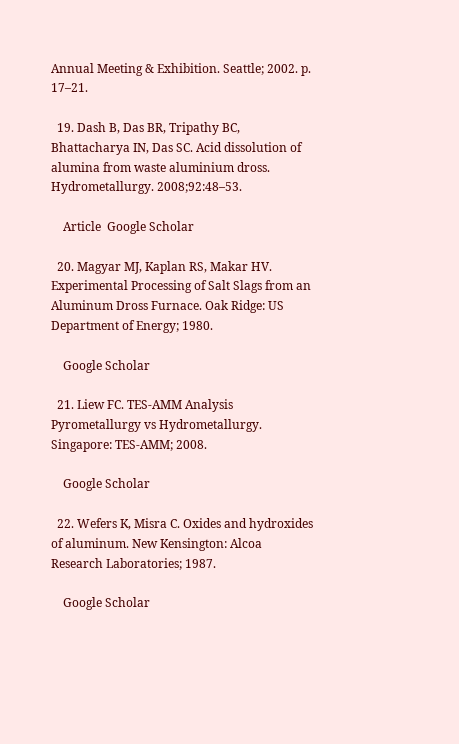Annual Meeting & Exhibition. Seattle; 2002. p. 17–21.

  19. Dash B, Das BR, Tripathy BC, Bhattacharya IN, Das SC. Acid dissolution of alumina from waste aluminium dross. Hydrometallurgy. 2008;92:48–53.

    Article  Google Scholar

  20. Magyar MJ, Kaplan RS, Makar HV. Experimental Processing of Salt Slags from an Aluminum Dross Furnace. Oak Ridge: US Department of Energy; 1980.

    Google Scholar

  21. Liew FC. TES-AMM Analysis Pyrometallurgy vs Hydrometallurgy. Singapore: TES-AMM; 2008.

    Google Scholar

  22. Wefers K, Misra C. Oxides and hydroxides of aluminum. New Kensington: Alcoa Research Laboratories; 1987.

    Google Scholar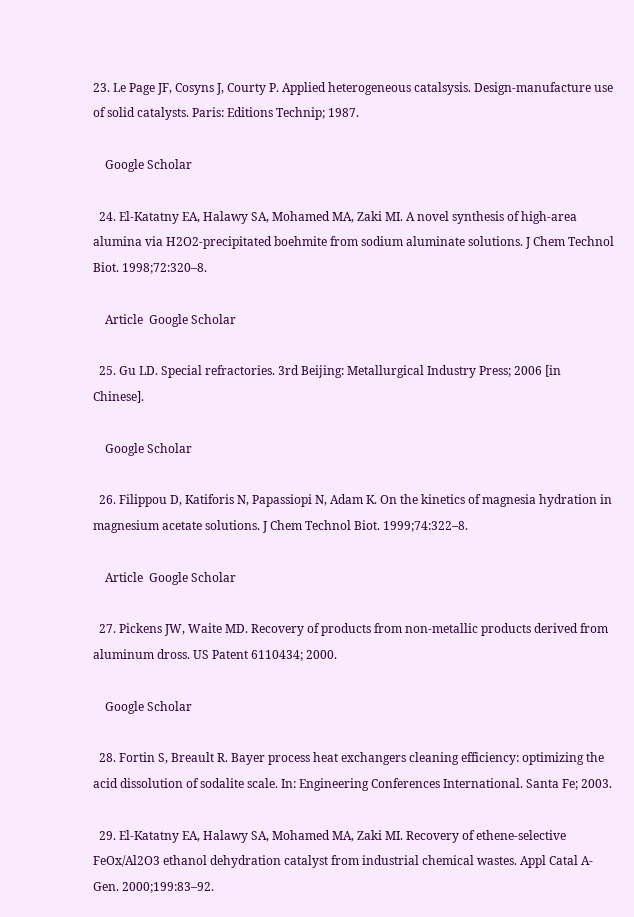23. Le Page JF, Cosyns J, Courty P. Applied heterogeneous catalsysis. Design-manufacture use of solid catalysts. Paris: Editions Technip; 1987.

    Google Scholar

  24. El-Katatny EA, Halawy SA, Mohamed MA, Zaki MI. A novel synthesis of high-area alumina via H2O2-precipitated boehmite from sodium aluminate solutions. J Chem Technol Biot. 1998;72:320–8.

    Article  Google Scholar

  25. Gu LD. Special refractories. 3rd Beijing: Metallurgical Industry Press; 2006 [in Chinese].

    Google Scholar

  26. Filippou D, Katiforis N, Papassiopi N, Adam K. On the kinetics of magnesia hydration in magnesium acetate solutions. J Chem Technol Biot. 1999;74:322–8.

    Article  Google Scholar

  27. Pickens JW, Waite MD. Recovery of products from non-metallic products derived from aluminum dross. US Patent 6110434; 2000.

    Google Scholar

  28. Fortin S, Breault R. Bayer process heat exchangers cleaning efficiency: optimizing the acid dissolution of sodalite scale. In: Engineering Conferences International. Santa Fe; 2003.

  29. El-Katatny EA, Halawy SA, Mohamed MA, Zaki MI. Recovery of ethene-selective FeOx/Al2O3 ethanol dehydration catalyst from industrial chemical wastes. Appl Catal A-Gen. 2000;199:83–92.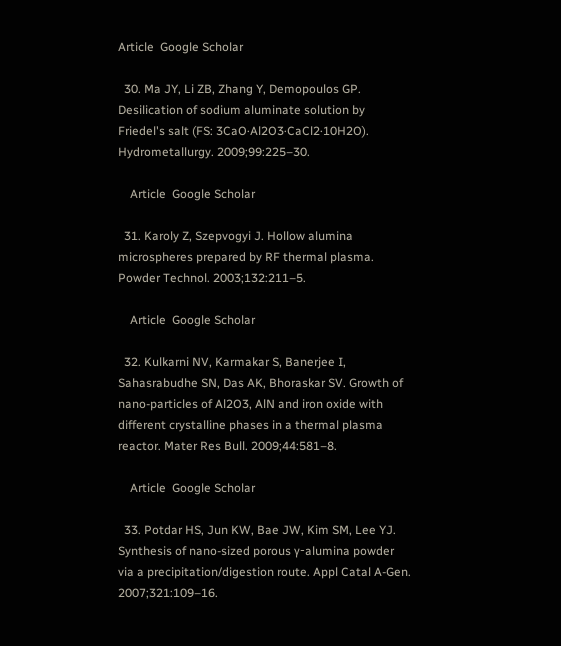Article  Google Scholar

  30. Ma JY, Li ZB, Zhang Y, Demopoulos GP. Desilication of sodium aluminate solution by Friedel's salt (FS: 3CaO·Al2O3·CaCl2·10H2O). Hydrometallurgy. 2009;99:225–30.

    Article  Google Scholar

  31. Karoly Z, Szepvogyi J. Hollow alumina microspheres prepared by RF thermal plasma. Powder Technol. 2003;132:211–5.

    Article  Google Scholar

  32. Kulkarni NV, Karmakar S, Banerjee I, Sahasrabudhe SN, Das AK, Bhoraskar SV. Growth of nano-particles of Al2O3, AlN and iron oxide with different crystalline phases in a thermal plasma reactor. Mater Res Bull. 2009;44:581–8.

    Article  Google Scholar

  33. Potdar HS, Jun KW, Bae JW, Kim SM, Lee YJ. Synthesis of nano-sized porous γ-alumina powder via a precipitation/digestion route. Appl Catal A-Gen. 2007;321:109–16.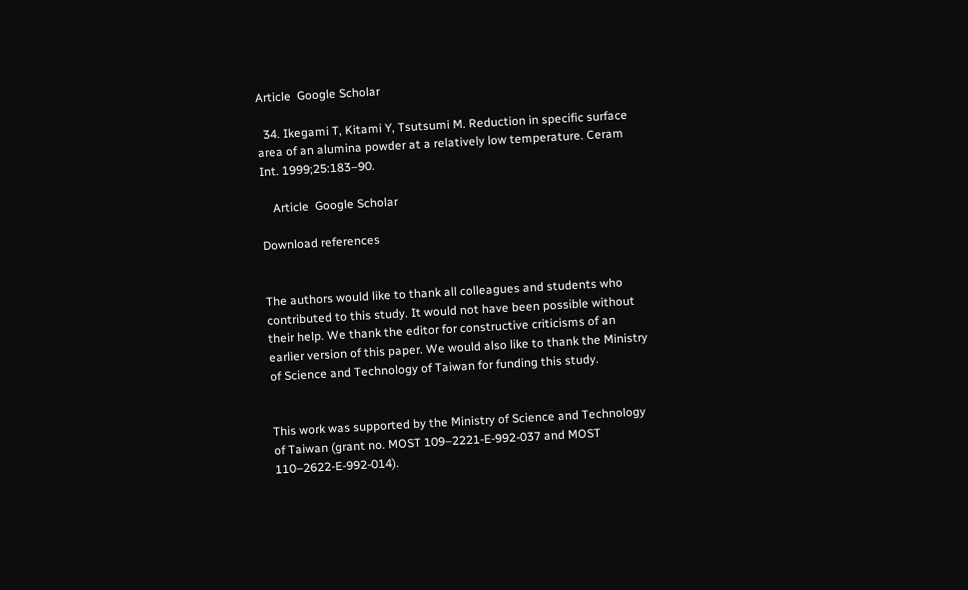Article  Google Scholar

  34. Ikegami T, Kitami Y, Tsutsumi M. Reduction in specific surface area of an alumina powder at a relatively low temperature. Ceram Int. 1999;25:183–90.

    Article  Google Scholar

Download references


The authors would like to thank all colleagues and students who contributed to this study. It would not have been possible without their help. We thank the editor for constructive criticisms of an earlier version of this paper. We would also like to thank the Ministry of Science and Technology of Taiwan for funding this study.


This work was supported by the Ministry of Science and Technology of Taiwan (grant no. MOST 109–2221-E-992-037 and MOST 110–2622-E-992-014).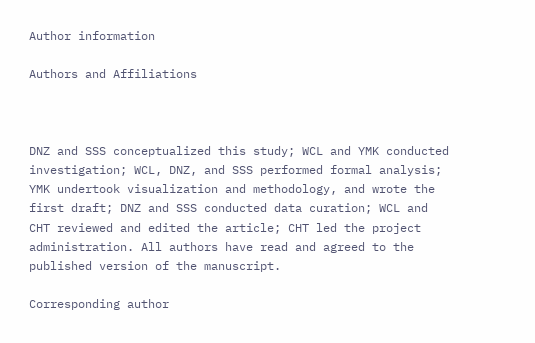Author information

Authors and Affiliations



DNZ and SSS conceptualized this study; WCL and YMK conducted investigation; WCL, DNZ, and SSS performed formal analysis; YMK undertook visualization and methodology, and wrote the first draft; DNZ and SSS conducted data curation; WCL and CHT reviewed and edited the article; CHT led the project administration. All authors have read and agreed to the published version of the manuscript.

Corresponding author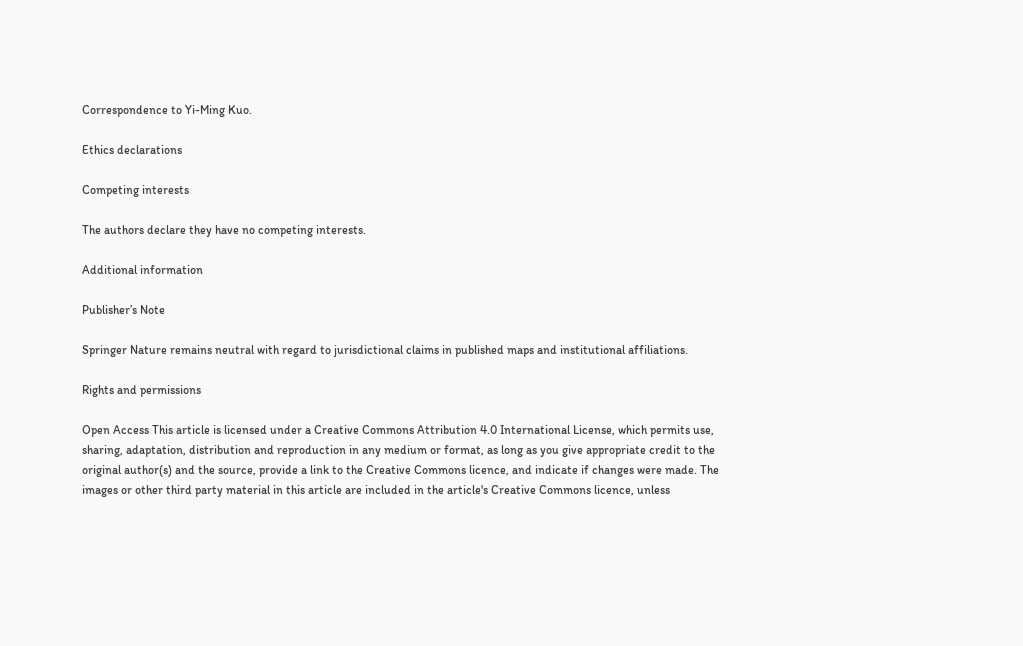Correspondence to Yi-Ming Kuo.

Ethics declarations

Competing interests

The authors declare they have no competing interests.

Additional information

Publisher’s Note

Springer Nature remains neutral with regard to jurisdictional claims in published maps and institutional affiliations.

Rights and permissions

Open Access This article is licensed under a Creative Commons Attribution 4.0 International License, which permits use, sharing, adaptation, distribution and reproduction in any medium or format, as long as you give appropriate credit to the original author(s) and the source, provide a link to the Creative Commons licence, and indicate if changes were made. The images or other third party material in this article are included in the article's Creative Commons licence, unless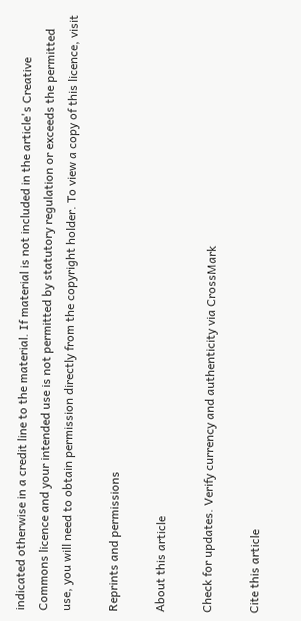indicated otherwise in a credit line to the material. If material is not included in the article's Creative Commons licence and your intended use is not permitted by statutory regulation or exceeds the permitted use, you will need to obtain permission directly from the copyright holder. To view a copy of this licence, visit

Reprints and permissions

About this article

Check for updates. Verify currency and authenticity via CrossMark

Cite this article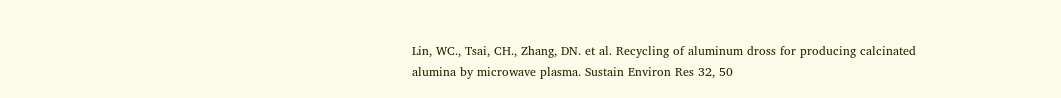Lin, WC., Tsai, CH., Zhang, DN. et al. Recycling of aluminum dross for producing calcinated alumina by microwave plasma. Sustain Environ Res 32, 50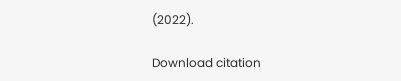(2022).

Download citation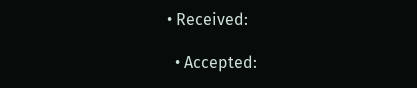• Received:

  • Accepted: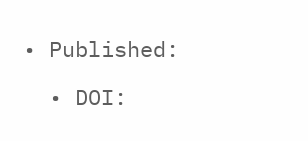• Published:

  • DOI: